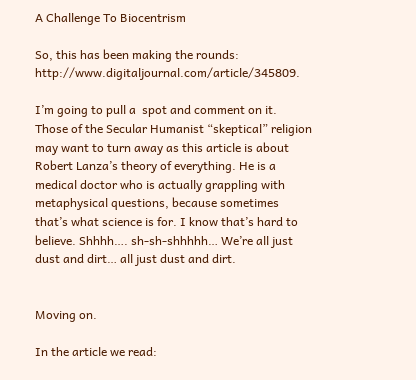A Challenge To Biocentrism

So, this has been making the rounds: http://www.digitaljournal.com/article/345809.

I’m going to pull a  spot and comment on it. Those of the Secular Humanist “skeptical” religion may want to turn away as this article is about Robert Lanza’s theory of everything. He is a medical doctor who is actually grappling with metaphysical questions, because sometimes that’s what science is for. I know that’s hard to believe. Shhhh…. sh-sh-shhhhh… We’re all just dust and dirt… all just dust and dirt.


Moving on.

In the article we read: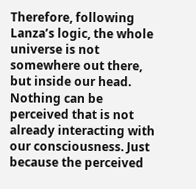Therefore, following Lanza’s logic, the whole universe is not somewhere out there, but inside our head. Nothing can be perceived that is not already interacting with our consciousness. Just because the perceived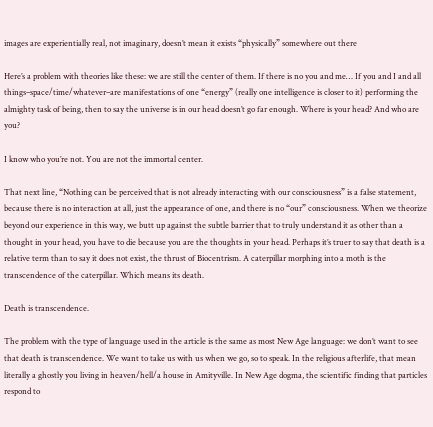images are experientially real, not imaginary, doesn’t mean it exists “physically” somewhere out there

Here’s a problem with theories like these: we are still the center of them. If there is no you and me… If you and I and all things–space/time/whatever–are manifestations of one “energy” (really one intelligence is closer to it) performing the almighty task of being, then to say the universe is in our head doesn’t go far enough. Where is your head? And who are you?

I know who you’re not. You are not the immortal center.

That next line, “Nothing can be perceived that is not already interacting with our consciousness” is a false statement, because there is no interaction at all, just the appearance of one, and there is no “our” consciousness. When we theorize beyond our experience in this way, we butt up against the subtle barrier that to truly understand it as other than a thought in your head, you have to die because you are the thoughts in your head. Perhaps it’s truer to say that death is a relative term than to say it does not exist, the thrust of Biocentrism. A caterpillar morphing into a moth is the transcendence of the caterpillar. Which means its death.

Death is transcendence.

The problem with the type of language used in the article is the same as most New Age language: we don’t want to see that death is transcendence. We want to take us with us when we go, so to speak. In the religious afterlife, that mean literally a ghostly you living in heaven/hell/a house in Amityville. In New Age dogma, the scientific finding that particles respond to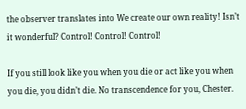the observer translates into We create our own reality! Isn’t it wonderful? Control! Control! Control!

If you still look like you when you die or act like you when you die, you didn’t die. No transcendence for you, Chester.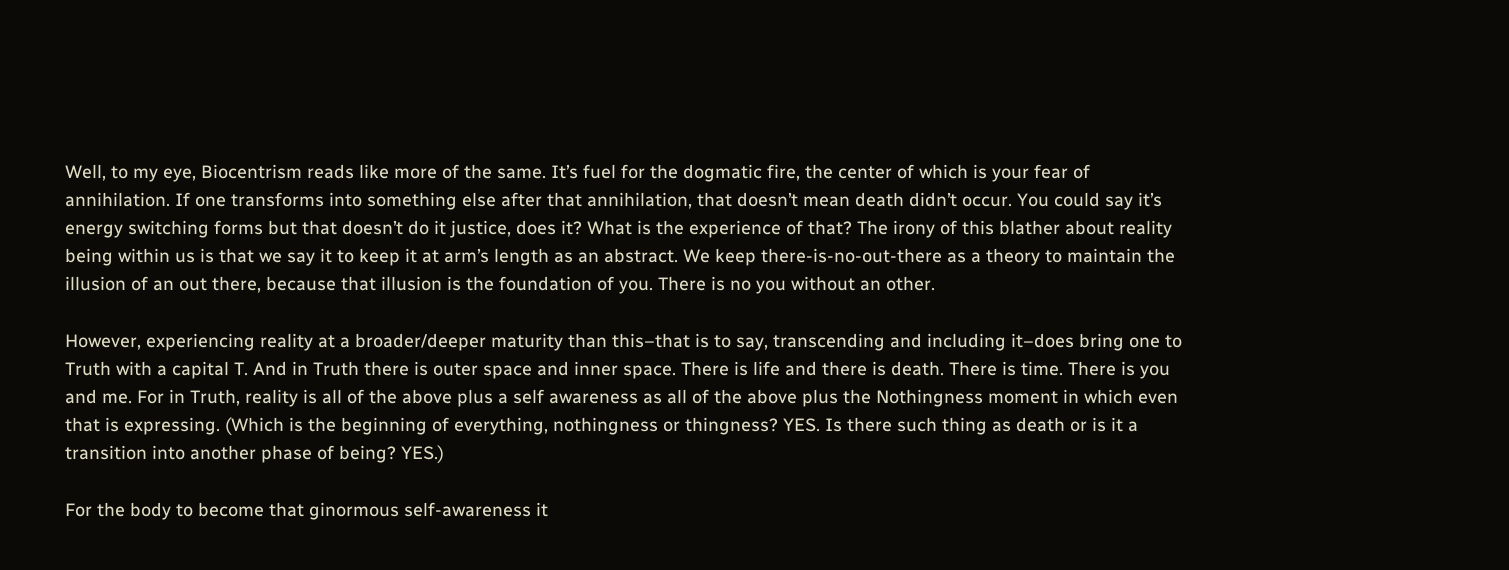Well, to my eye, Biocentrism reads like more of the same. It’s fuel for the dogmatic fire, the center of which is your fear of annihilation. If one transforms into something else after that annihilation, that doesn’t mean death didn’t occur. You could say it’s energy switching forms but that doesn’t do it justice, does it? What is the experience of that? The irony of this blather about reality being within us is that we say it to keep it at arm’s length as an abstract. We keep there-is-no-out-there as a theory to maintain the illusion of an out there, because that illusion is the foundation of you. There is no you without an other.

However, experiencing reality at a broader/deeper maturity than this–that is to say, transcending and including it–does bring one to Truth with a capital T. And in Truth there is outer space and inner space. There is life and there is death. There is time. There is you and me. For in Truth, reality is all of the above plus a self awareness as all of the above plus the Nothingness moment in which even that is expressing. (Which is the beginning of everything, nothingness or thingness? YES. Is there such thing as death or is it a transition into another phase of being? YES.)

For the body to become that ginormous self-awareness it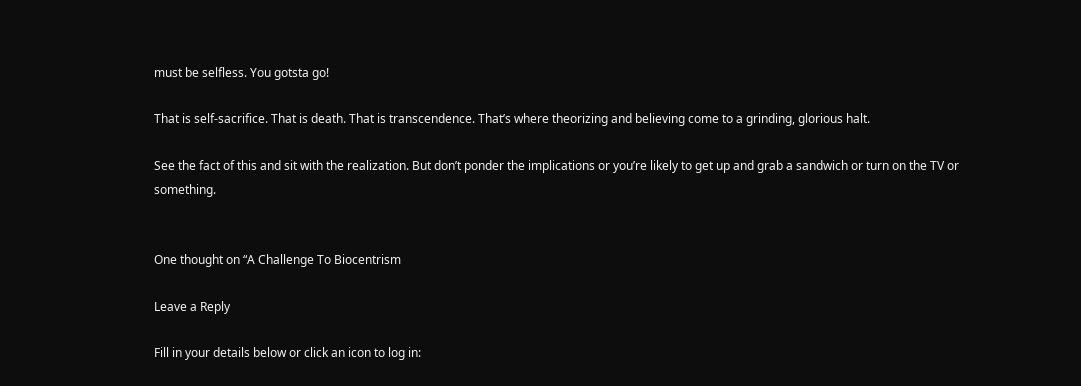must be selfless. You gotsta go!

That is self-sacrifice. That is death. That is transcendence. That’s where theorizing and believing come to a grinding, glorious halt.

See the fact of this and sit with the realization. But don’t ponder the implications or you’re likely to get up and grab a sandwich or turn on the TV or something.


One thought on “A Challenge To Biocentrism

Leave a Reply

Fill in your details below or click an icon to log in: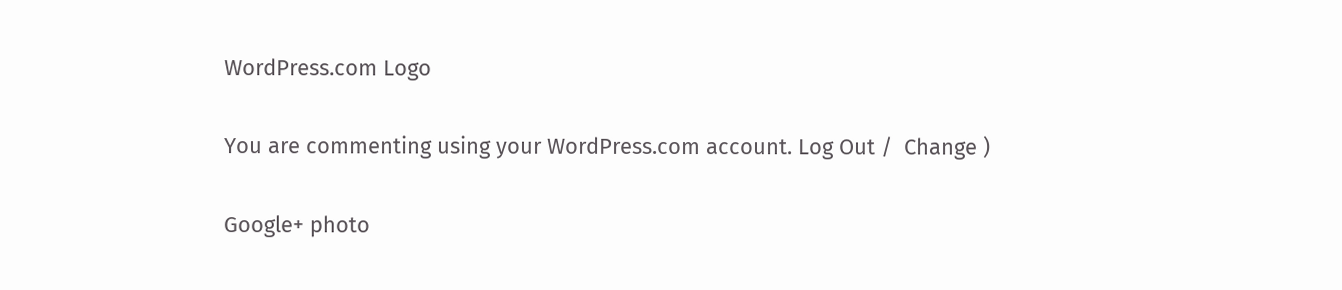WordPress.com Logo

You are commenting using your WordPress.com account. Log Out /  Change )

Google+ photo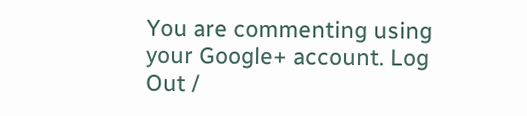You are commenting using your Google+ account. Log Out /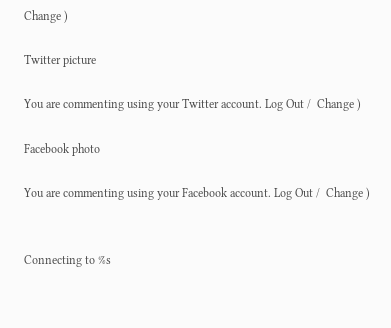Change )

Twitter picture

You are commenting using your Twitter account. Log Out /  Change )

Facebook photo

You are commenting using your Facebook account. Log Out /  Change )


Connecting to %s